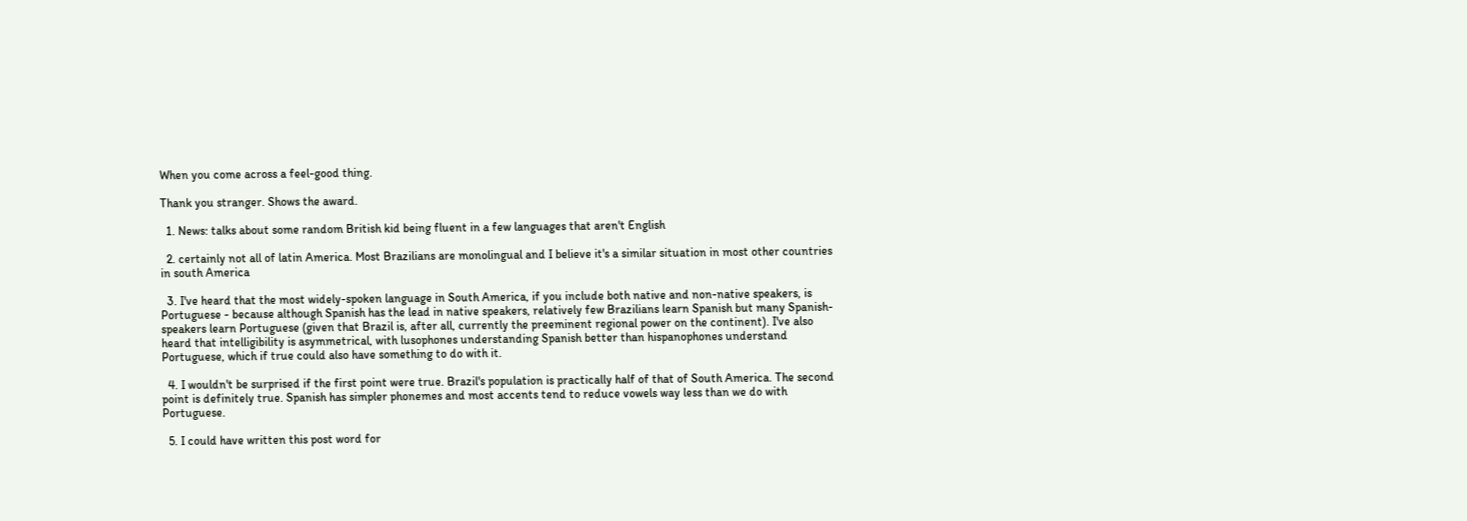When you come across a feel-good thing.

Thank you stranger. Shows the award.

  1. News: talks about some random British kid being fluent in a few languages that aren't English

  2. certainly not all of latin America. Most Brazilians are monolingual and I believe it's a similar situation in most other countries in south America

  3. I've heard that the most widely-spoken language in South America, if you include both native and non-native speakers, is Portuguese - because although Spanish has the lead in native speakers, relatively few Brazilians learn Spanish but many Spanish-speakers learn Portuguese (given that Brazil is, after all, currently the preeminent regional power on the continent). I've also heard that intelligibility is asymmetrical, with lusophones understanding Spanish better than hispanophones understand Portuguese, which if true could also have something to do with it.

  4. I wouldn't be surprised if the first point were true. Brazil's population is practically half of that of South America. The second point is definitely true. Spanish has simpler phonemes and most accents tend to reduce vowels way less than we do with Portuguese.

  5. I could have written this post word for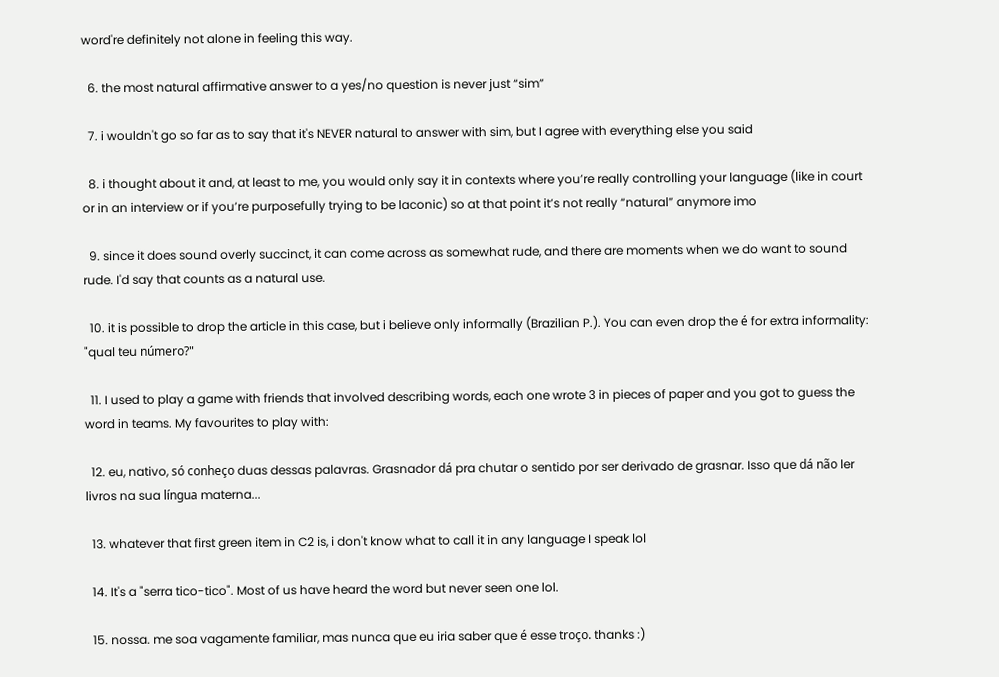word're definitely not alone in feeling this way.

  6. the most natural affirmative answer to a yes/no question is never just “sim”

  7. i wouldn't go so far as to say that it's NEVER natural to answer with sim, but I agree with everything else you said

  8. i thought about it and, at least to me, you would only say it in contexts where you’re really controlling your language (like in court or in an interview or if you’re purposefully trying to be laconic) so at that point it’s not really “natural” anymore imo

  9. since it does sound overly succinct, it can come across as somewhat rude, and there are moments when we do want to sound rude. I'd say that counts as a natural use.

  10. it is possible to drop the article in this case, but i believe only informally (Brazilian P.). You can even drop the é for extra informality: "qual teu número?"

  11. I used to play a game with friends that involved describing words, each one wrote 3 in pieces of paper and you got to guess the word in teams. My favourites to play with:

  12. eu, nativo, só conheço duas dessas palavras. Grasnador dá pra chutar o sentido por ser derivado de grasnar. Isso que dá não ler livros na sua língua materna...

  13. whatever that first green item in C2 is, i don't know what to call it in any language I speak lol

  14. It's a "serra tico-tico". Most of us have heard the word but never seen one lol.

  15. nossa. me soa vagamente familiar, mas nunca que eu iria saber que é esse troço. thanks :)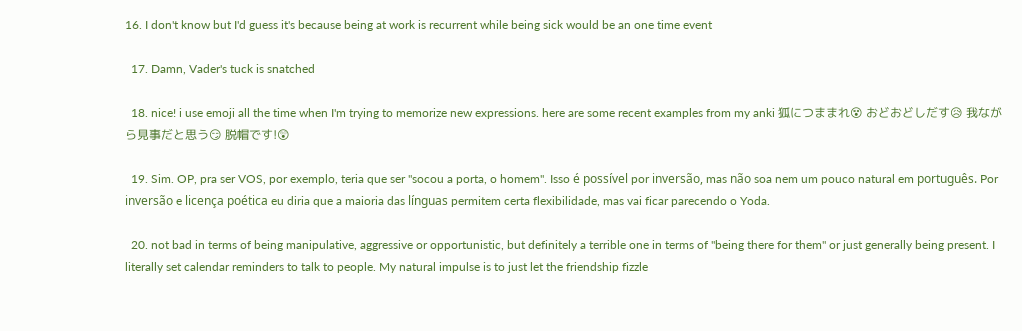16. I don't know but I'd guess it's because being at work is recurrent while being sick would be an one time event

  17. Damn, Vader's tuck is snatched

  18. nice! i use emoji all the time when I'm trying to memorize new expressions. here are some recent examples from my anki 狐につままれ😵 おどおどしだす😥 我ながら見事だと思う😏 脱帽です!😲

  19. Sim. OP, pra ser VOS, por exemplo, teria que ser "socou a porta, o homem". Isso é possível por inversão, mas não soa nem um pouco natural em português. Por inversão e licença poética eu diria que a maioria das línguas permitem certa flexibilidade, mas vai ficar parecendo o Yoda.

  20. not bad in terms of being manipulative, aggressive or opportunistic, but definitely a terrible one in terms of "being there for them" or just generally being present. I literally set calendar reminders to talk to people. My natural impulse is to just let the friendship fizzle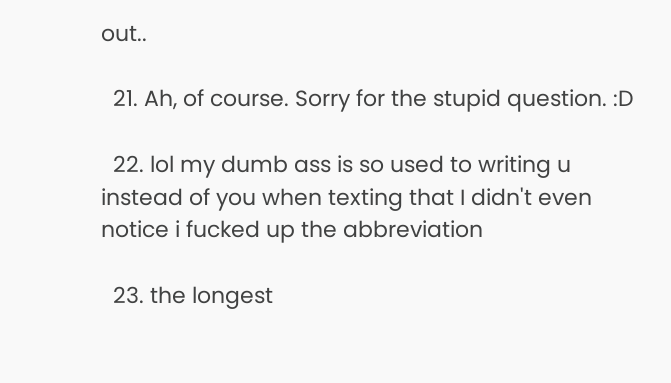out..

  21. Ah, of course. Sorry for the stupid question. :D

  22. lol my dumb ass is so used to writing u instead of you when texting that I didn't even notice i fucked up the abbreviation

  23. the longest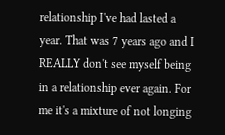relationship I've had lasted a year. That was 7 years ago and I REALLY don't see myself being in a relationship ever again. For me it's a mixture of not longing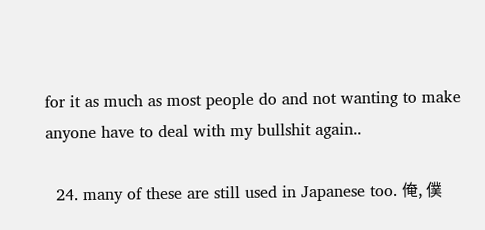for it as much as most people do and not wanting to make anyone have to deal with my bullshit again..

  24. many of these are still used in Japanese too. 俺, 僕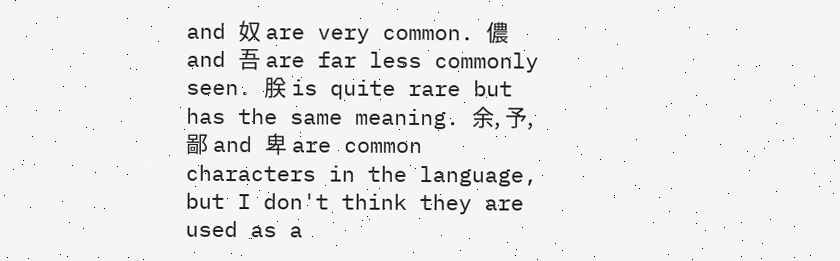and 奴 are very common. 儂 and 吾 are far less commonly seen. 朕 is quite rare but has the same meaning. 余, 予,鄙 and 卑 are common characters in the language, but I don't think they are used as a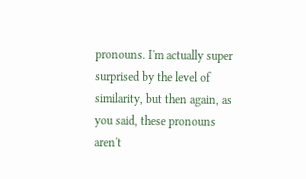pronouns. I'm actually super surprised by the level of similarity, but then again, as you said, these pronouns aren't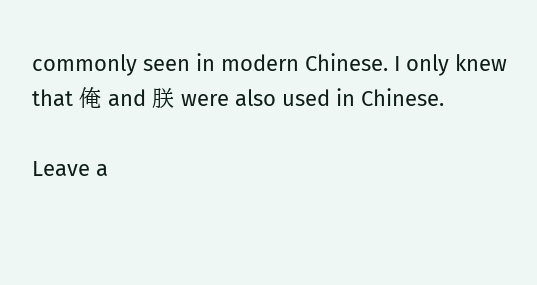commonly seen in modern Chinese. I only knew that 俺 and 朕 were also used in Chinese.

Leave a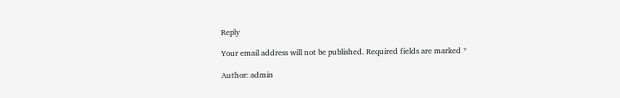Reply

Your email address will not be published. Required fields are marked *

Author: admin